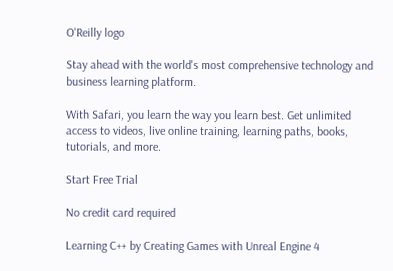O'Reilly logo

Stay ahead with the world's most comprehensive technology and business learning platform.

With Safari, you learn the way you learn best. Get unlimited access to videos, live online training, learning paths, books, tutorials, and more.

Start Free Trial

No credit card required

Learning C++ by Creating Games with Unreal Engine 4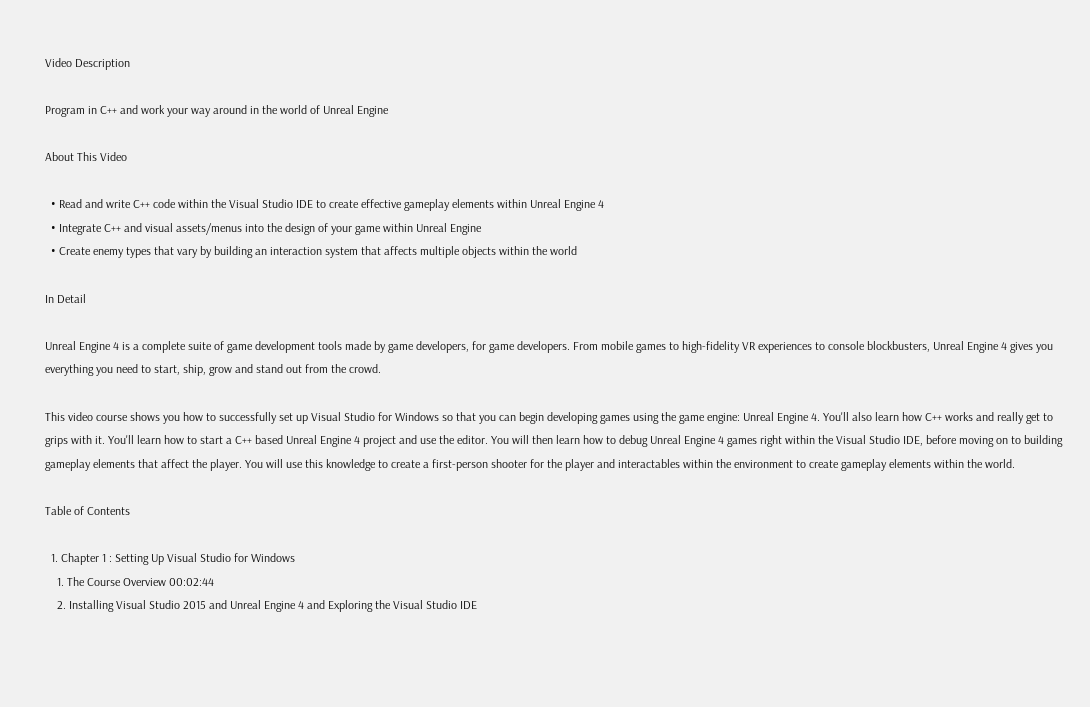Video Description

Program in C++ and work your way around in the world of Unreal Engine

About This Video

  • Read and write C++ code within the Visual Studio IDE to create effective gameplay elements within Unreal Engine 4
  • Integrate C++ and visual assets/menus into the design of your game within Unreal Engine
  • Create enemy types that vary by building an interaction system that affects multiple objects within the world

In Detail

Unreal Engine 4 is a complete suite of game development tools made by game developers, for game developers. From mobile games to high-fidelity VR experiences to console blockbusters, Unreal Engine 4 gives you everything you need to start, ship, grow and stand out from the crowd.

This video course shows you how to successfully set up Visual Studio for Windows so that you can begin developing games using the game engine: Unreal Engine 4. You'll also learn how C++ works and really get to grips with it. You'll learn how to start a C++ based Unreal Engine 4 project and use the editor. You will then learn how to debug Unreal Engine 4 games right within the Visual Studio IDE, before moving on to building gameplay elements that affect the player. You will use this knowledge to create a first-person shooter for the player and interactables within the environment to create gameplay elements within the world.

Table of Contents

  1. Chapter 1 : Setting Up Visual Studio for Windows
    1. The Course Overview 00:02:44
    2. Installing Visual Studio 2015 and Unreal Engine 4 and Exploring the Visual Studio IDE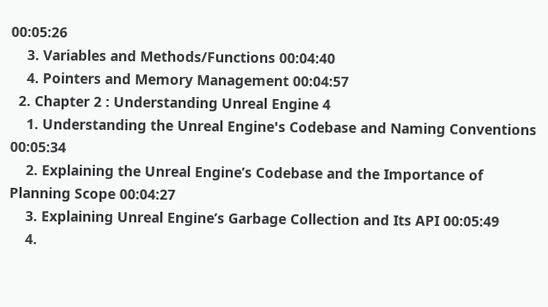00:05:26
    3. Variables and Methods/Functions 00:04:40
    4. Pointers and Memory Management 00:04:57
  2. Chapter 2 : Understanding Unreal Engine 4
    1. Understanding the Unreal Engine's Codebase and Naming Conventions 00:05:34
    2. Explaining the Unreal Engine’s Codebase and the Importance of Planning Scope 00:04:27
    3. Explaining Unreal Engine’s Garbage Collection and Its API 00:05:49
    4.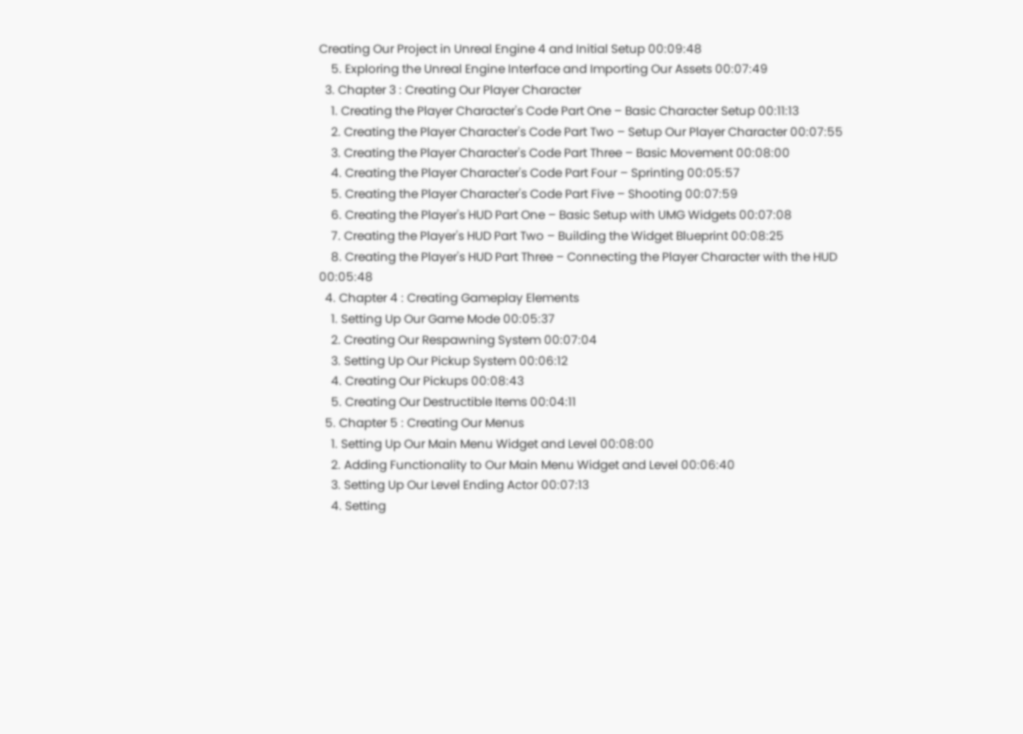Creating Our Project in Unreal Engine 4 and Initial Setup 00:09:48
    5. Exploring the Unreal Engine Interface and Importing Our Assets 00:07:49
  3. Chapter 3 : Creating Our Player Character
    1. Creating the Player Character's Code Part One – Basic Character Setup 00:11:13
    2. Creating the Player Character's Code Part Two – Setup Our Player Character 00:07:55
    3. Creating the Player Character's Code Part Three – Basic Movement 00:08:00
    4. Creating the Player Character's Code Part Four – Sprinting 00:05:57
    5. Creating the Player Character's Code Part Five – Shooting 00:07:59
    6. Creating the Player's HUD Part One – Basic Setup with UMG Widgets 00:07:08
    7. Creating the Player's HUD Part Two – Building the Widget Blueprint 00:08:25
    8. Creating the Player's HUD Part Three – Connecting the Player Character with the HUD 00:05:48
  4. Chapter 4 : Creating Gameplay Elements
    1. Setting Up Our Game Mode 00:05:37
    2. Creating Our Respawning System 00:07:04
    3. Setting Up Our Pickup System 00:06:12
    4. Creating Our Pickups 00:08:43
    5. Creating Our Destructible Items 00:04:11
  5. Chapter 5 : Creating Our Menus
    1. Setting Up Our Main Menu Widget and Level 00:08:00
    2. Adding Functionality to Our Main Menu Widget and Level 00:06:40
    3. Setting Up Our Level Ending Actor 00:07:13
    4. Setting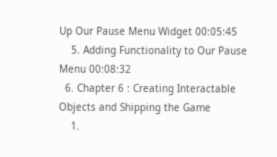Up Our Pause Menu Widget 00:05:45
    5. Adding Functionality to Our Pause Menu 00:08:32
  6. Chapter 6 : Creating Interactable Objects and Shipping the Game
    1.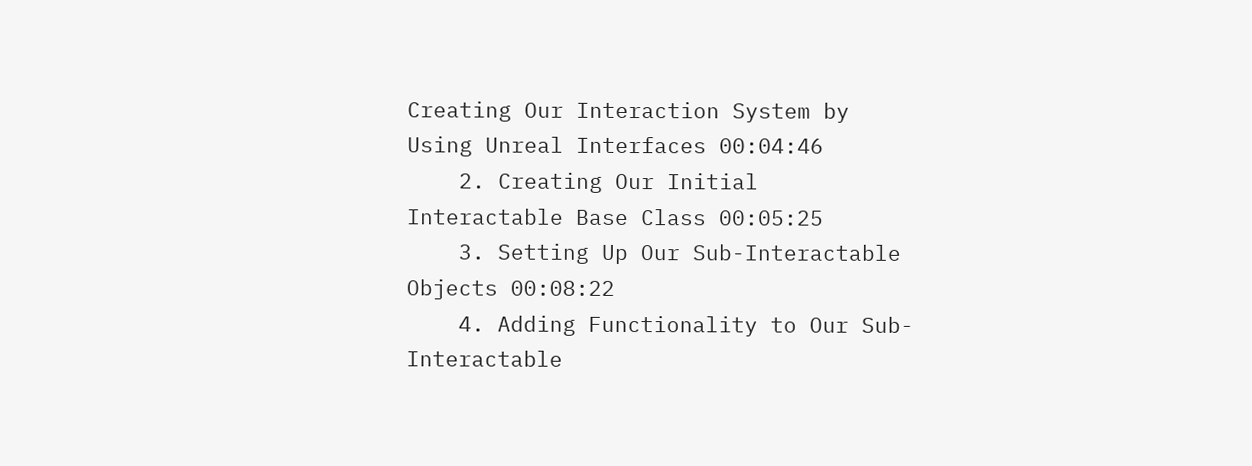Creating Our Interaction System by Using Unreal Interfaces 00:04:46
    2. Creating Our Initial Interactable Base Class 00:05:25
    3. Setting Up Our Sub-Interactable Objects 00:08:22
    4. Adding Functionality to Our Sub-Interactable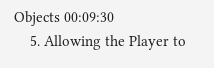Objects 00:09:30
    5. Allowing the Player to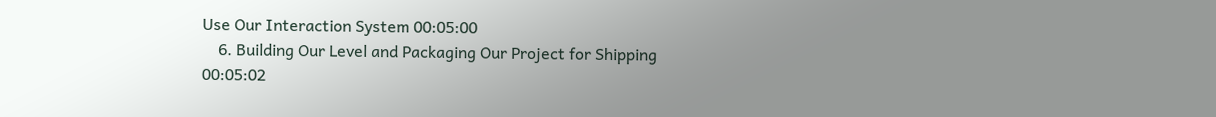Use Our Interaction System 00:05:00
    6. Building Our Level and Packaging Our Project for Shipping 00:05:02